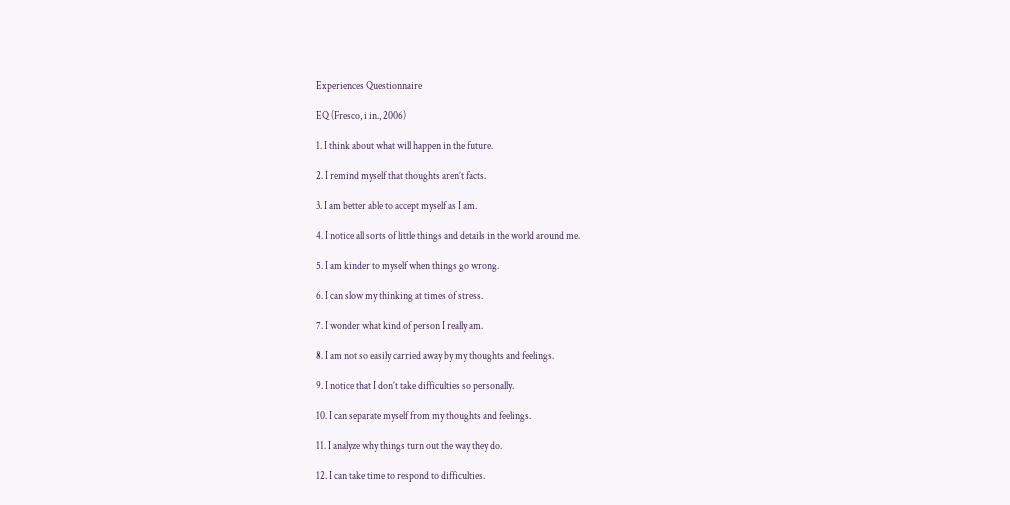Experiences Questionnaire

EQ (Fresco, i in., 2006)

1. I think about what will happen in the future.

2. I remind myself that thoughts aren’t facts.

3. I am better able to accept myself as I am.

4. I notice all sorts of little things and details in the world around me.

5. I am kinder to myself when things go wrong.

6. I can slow my thinking at times of stress.

7. I wonder what kind of person I really am.

8. I am not so easily carried away by my thoughts and feelings.

9. I notice that I don’t take difficulties so personally.

10. I can separate myself from my thoughts and feelings.

11. I analyze why things turn out the way they do.

12. I can take time to respond to difficulties.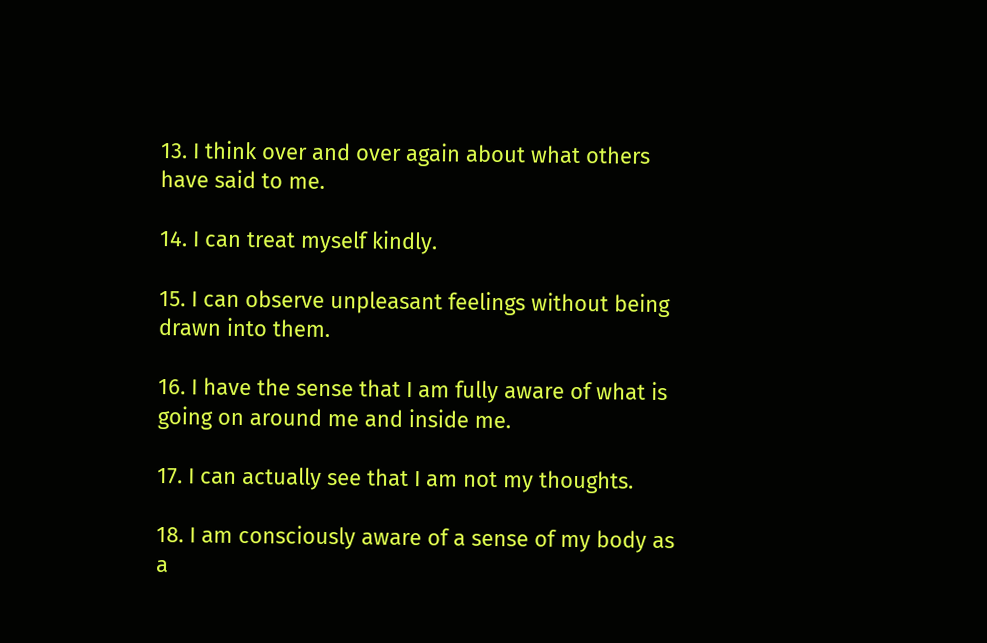13. I think over and over again about what others have said to me.

14. I can treat myself kindly.

15. I can observe unpleasant feelings without being drawn into them.

16. I have the sense that I am fully aware of what is going on around me and inside me.

17. I can actually see that I am not my thoughts.

18. I am consciously aware of a sense of my body as a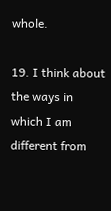whole.

19. I think about the ways in which I am different from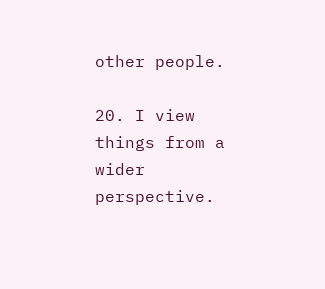other people.

20. I view things from a wider perspective.